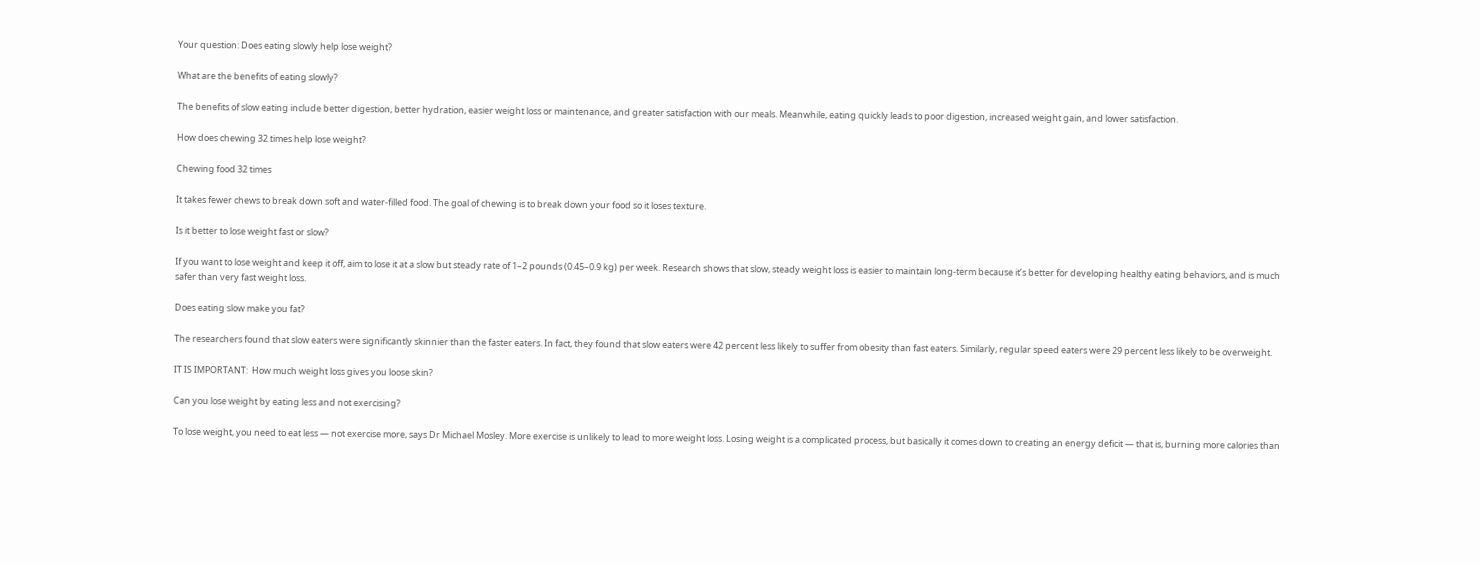Your question: Does eating slowly help lose weight?

What are the benefits of eating slowly?

The benefits of slow eating include better digestion, better hydration, easier weight loss or maintenance, and greater satisfaction with our meals. Meanwhile, eating quickly leads to poor digestion, increased weight gain, and lower satisfaction.

How does chewing 32 times help lose weight?

Chewing food 32 times

It takes fewer chews to break down soft and water-filled food. The goal of chewing is to break down your food so it loses texture.

Is it better to lose weight fast or slow?

If you want to lose weight and keep it off, aim to lose it at a slow but steady rate of 1–2 pounds (0.45–0.9 kg) per week. Research shows that slow, steady weight loss is easier to maintain long-term because it’s better for developing healthy eating behaviors, and is much safer than very fast weight loss.

Does eating slow make you fat?

The researchers found that slow eaters were significantly skinnier than the faster eaters. In fact, they found that slow eaters were 42 percent less likely to suffer from obesity than fast eaters. Similarly, regular speed eaters were 29 percent less likely to be overweight.

IT IS IMPORTANT:  How much weight loss gives you loose skin?

Can you lose weight by eating less and not exercising?

To lose weight, you need to eat less — not exercise more, says Dr Michael Mosley. More exercise is unlikely to lead to more weight loss. Losing weight is a complicated process, but basically it comes down to creating an energy deficit — that is, burning more calories than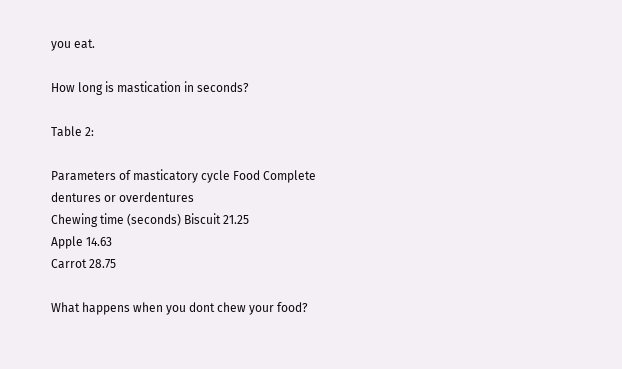you eat.

How long is mastication in seconds?

Table 2:

Parameters of masticatory cycle Food Complete dentures or overdentures
Chewing time (seconds) Biscuit 21.25
Apple 14.63
Carrot 28.75

What happens when you dont chew your food?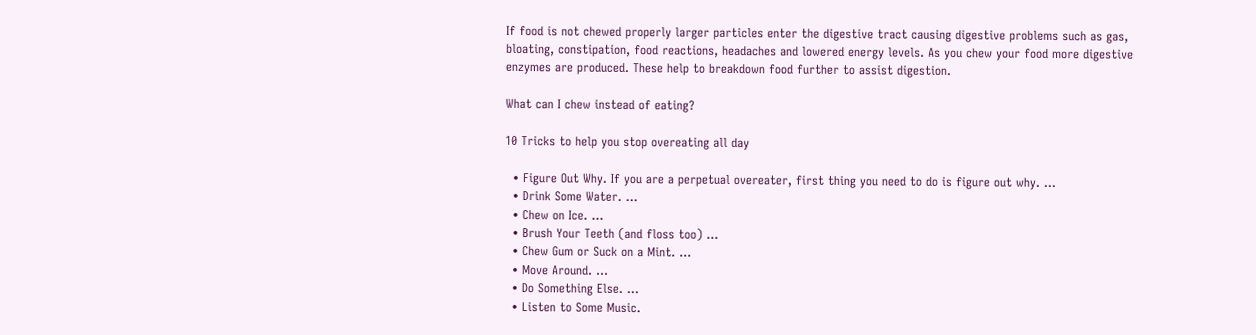If food is not chewed properly larger particles enter the digestive tract causing digestive problems such as gas, bloating, constipation, food reactions, headaches and lowered energy levels. As you chew your food more digestive enzymes are produced. These help to breakdown food further to assist digestion.

What can I chew instead of eating?

10 Tricks to help you stop overeating all day

  • Figure Out Why. If you are a perpetual overeater, first thing you need to do is figure out why. …
  • Drink Some Water. …
  • Chew on Ice. …
  • Brush Your Teeth (and floss too) …
  • Chew Gum or Suck on a Mint. …
  • Move Around. …
  • Do Something Else. …
  • Listen to Some Music.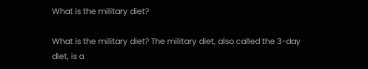What is the military diet?

What is the military diet? The military diet, also called the 3-day diet, is a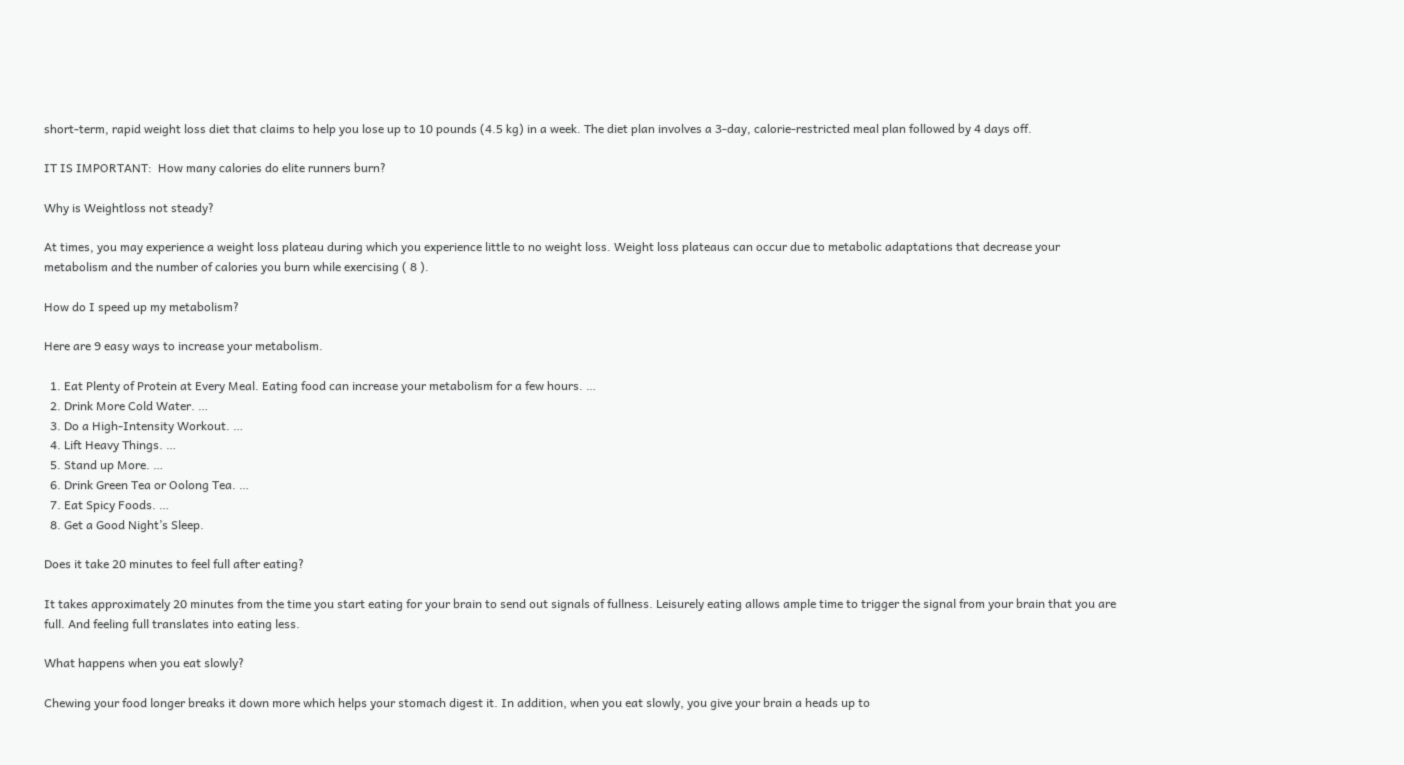short-term, rapid weight loss diet that claims to help you lose up to 10 pounds (4.5 kg) in a week. The diet plan involves a 3-day, calorie-restricted meal plan followed by 4 days off.

IT IS IMPORTANT:  How many calories do elite runners burn?

Why is Weightloss not steady?

At times, you may experience a weight loss plateau during which you experience little to no weight loss. Weight loss plateaus can occur due to metabolic adaptations that decrease your metabolism and the number of calories you burn while exercising ( 8 ).

How do I speed up my metabolism?

Here are 9 easy ways to increase your metabolism.

  1. Eat Plenty of Protein at Every Meal. Eating food can increase your metabolism for a few hours. …
  2. Drink More Cold Water. …
  3. Do a High-Intensity Workout. …
  4. Lift Heavy Things. …
  5. Stand up More. …
  6. Drink Green Tea or Oolong Tea. …
  7. Eat Spicy Foods. …
  8. Get a Good Night’s Sleep.

Does it take 20 minutes to feel full after eating?

It takes approximately 20 minutes from the time you start eating for your brain to send out signals of fullness. Leisurely eating allows ample time to trigger the signal from your brain that you are full. And feeling full translates into eating less.

What happens when you eat slowly?

Chewing your food longer breaks it down more which helps your stomach digest it. In addition, when you eat slowly, you give your brain a heads up to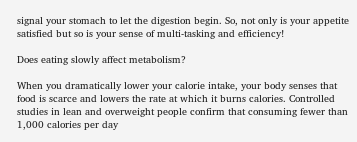signal your stomach to let the digestion begin. So, not only is your appetite satisfied but so is your sense of multi-tasking and efficiency!

Does eating slowly affect metabolism?

When you dramatically lower your calorie intake, your body senses that food is scarce and lowers the rate at which it burns calories. Controlled studies in lean and overweight people confirm that consuming fewer than 1,000 calories per day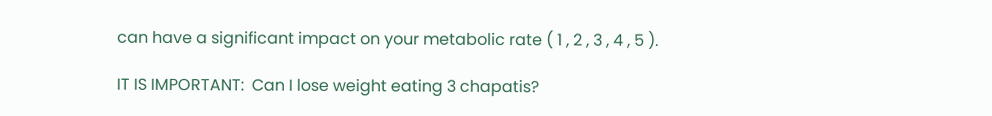can have a significant impact on your metabolic rate ( 1 , 2 , 3 , 4 , 5 ).

IT IS IMPORTANT:  Can I lose weight eating 3 chapatis?